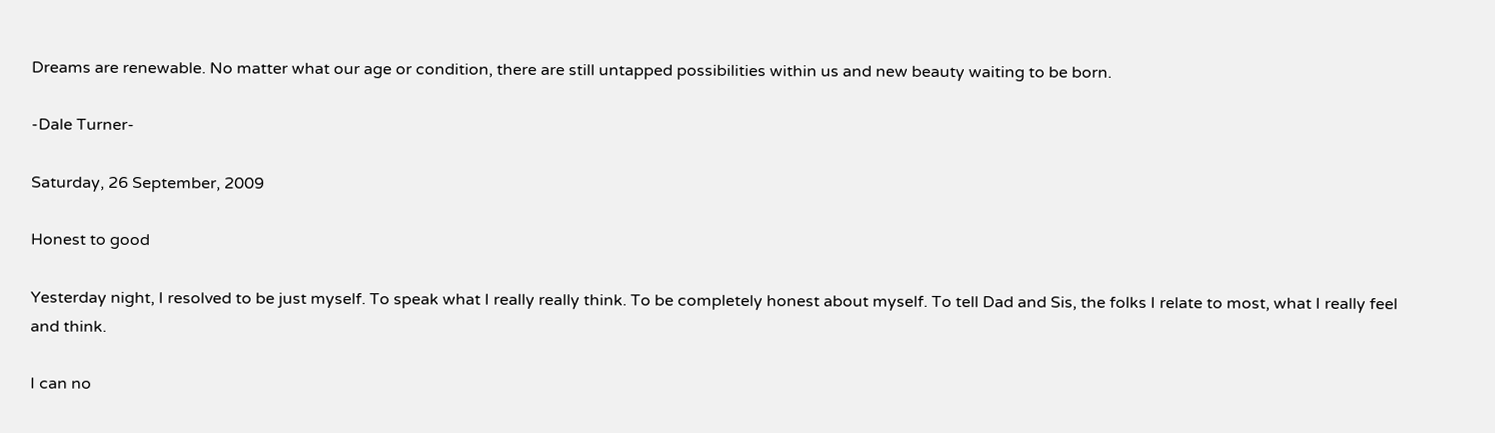Dreams are renewable. No matter what our age or condition, there are still untapped possibilities within us and new beauty waiting to be born.

-Dale Turner-

Saturday, 26 September, 2009

Honest to good

Yesterday night, I resolved to be just myself. To speak what I really really think. To be completely honest about myself. To tell Dad and Sis, the folks I relate to most, what I really feel and think.

I can no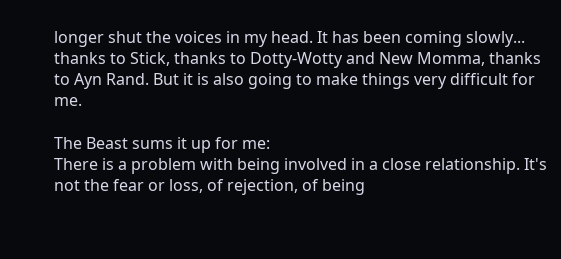longer shut the voices in my head. It has been coming slowly... thanks to Stick, thanks to Dotty-Wotty and New Momma, thanks to Ayn Rand. But it is also going to make things very difficult for me.

The Beast sums it up for me:
There is a problem with being involved in a close relationship. It's not the fear or loss, of rejection, of being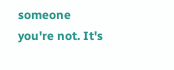someone you're not. It's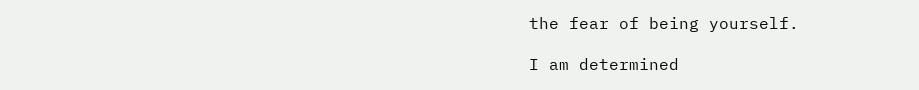the fear of being yourself.

I am determined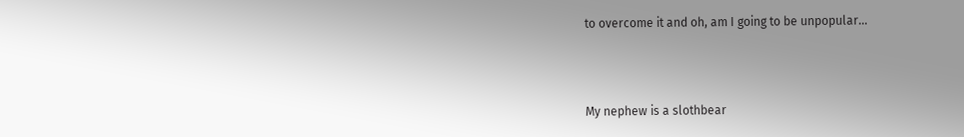to overcome it and oh, am I going to be unpopular...



My nephew is a slothbear